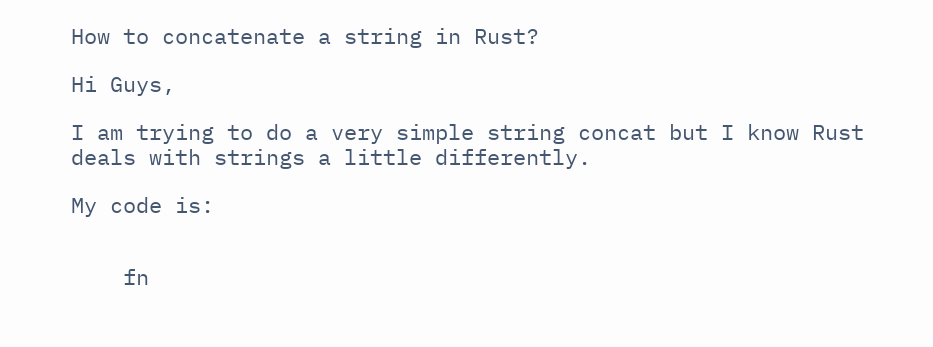How to concatenate a string in Rust?

Hi Guys,

I am trying to do a very simple string concat but I know Rust deals with strings a little differently.

My code is:


    fn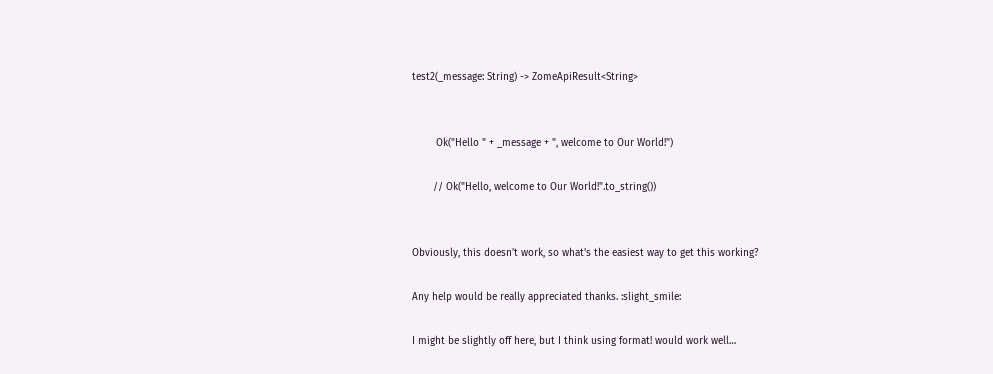test2(_message: String) -> ZomeApiResult<String>


        Ok("Hello " + _message + ", welcome to Our World!")

       // Ok("Hello, welcome to Our World!".to_string())


Obviously, this doesn’t work, so what’s the easiest way to get this working?

Any help would be really appreciated thanks. :slight_smile:

I might be slightly off here, but I think using format! would work well…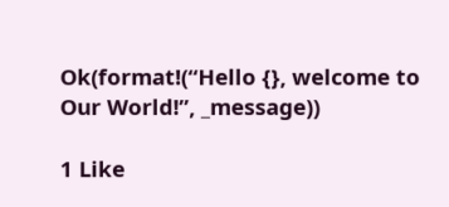Ok(format!(“Hello {}, welcome to Our World!”, _message))

1 Like